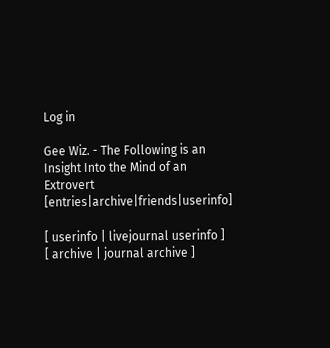Log in

Gee Wiz. - The Following is an Insight Into the Mind of an Extrovert [entries|archive|friends|userinfo]

[ userinfo | livejournal userinfo ]
[ archive | journal archive ]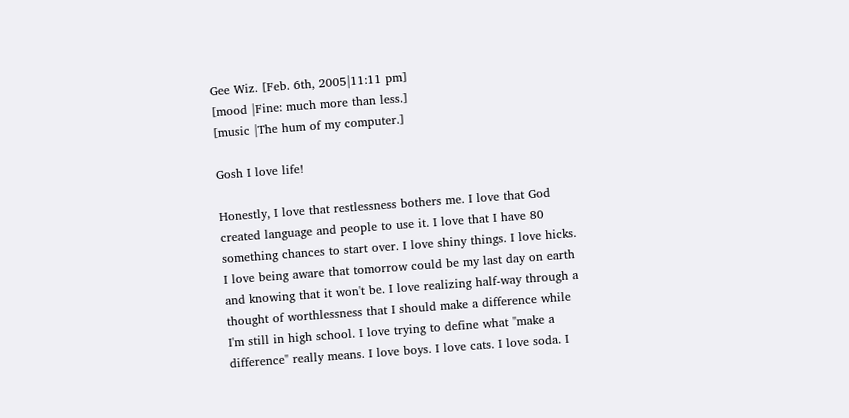Gee Wiz. [Feb. 6th, 2005|11:11 pm]
[mood |Fine: much more than less.]
[music |The hum of my computer.]

Gosh I love life!

Honestly, I love that restlessness bothers me. I love that God created language and people to use it. I love that I have 80 something chances to start over. I love shiny things. I love hicks. I love being aware that tomorrow could be my last day on earth and knowing that it won't be. I love realizing half-way through a thought of worthlessness that I should make a difference while I'm still in high school. I love trying to define what "make a difference" really means. I love boys. I love cats. I love soda. I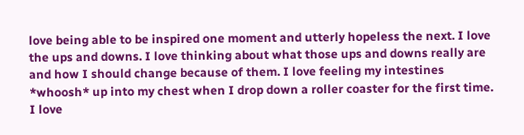love being able to be inspired one moment and utterly hopeless the next. I love the ups and downs. I love thinking about what those ups and downs really are and how I should change because of them. I love feeling my intestines *whoosh* up into my chest when I drop down a roller coaster for the first time. I love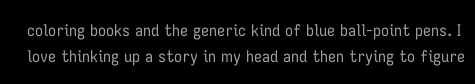coloring books and the generic kind of blue ball-point pens. I love thinking up a story in my head and then trying to figure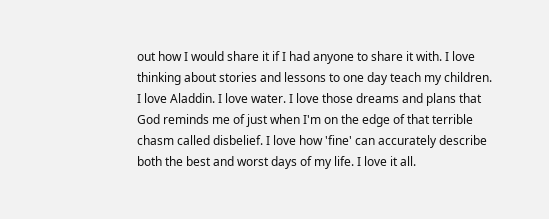out how I would share it if I had anyone to share it with. I love thinking about stories and lessons to one day teach my children. I love Aladdin. I love water. I love those dreams and plans that God reminds me of just when I'm on the edge of that terrible chasm called disbelief. I love how 'fine' can accurately describe both the best and worst days of my life. I love it all.